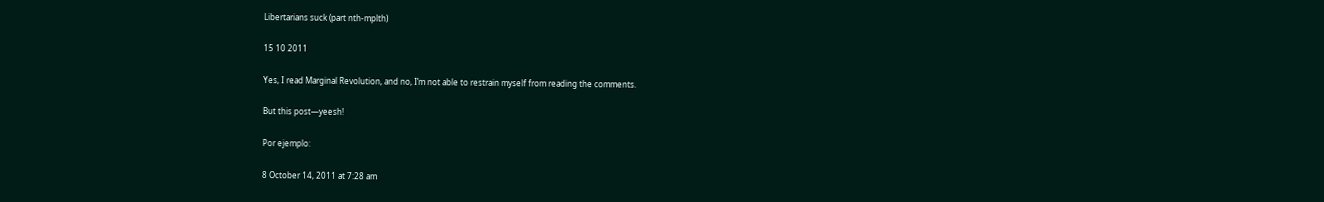Libertarians suck (part nth-mplth)

15 10 2011

Yes, I read Marginal Revolution, and no, I’m not able to restrain myself from reading the comments.

But this post—yeesh!

Por ejemplo:

8 October 14, 2011 at 7:28 am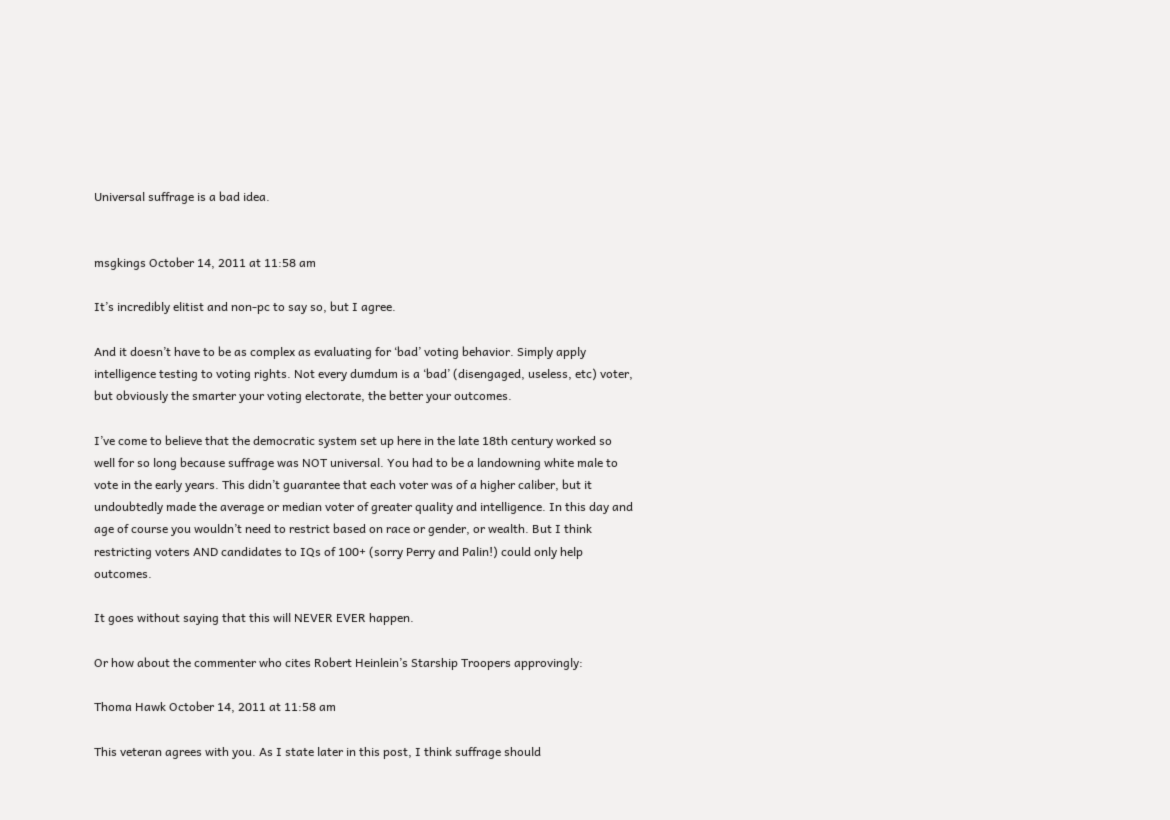Universal suffrage is a bad idea.


msgkings October 14, 2011 at 11:58 am

It’s incredibly elitist and non-pc to say so, but I agree.

And it doesn’t have to be as complex as evaluating for ‘bad’ voting behavior. Simply apply intelligence testing to voting rights. Not every dumdum is a ‘bad’ (disengaged, useless, etc) voter, but obviously the smarter your voting electorate, the better your outcomes.

I’ve come to believe that the democratic system set up here in the late 18th century worked so well for so long because suffrage was NOT universal. You had to be a landowning white male to vote in the early years. This didn’t guarantee that each voter was of a higher caliber, but it undoubtedly made the average or median voter of greater quality and intelligence. In this day and age of course you wouldn’t need to restrict based on race or gender, or wealth. But I think restricting voters AND candidates to IQs of 100+ (sorry Perry and Palin!) could only help outcomes.

It goes without saying that this will NEVER EVER happen.

Or how about the commenter who cites Robert Heinlein’s Starship Troopers approvingly:

Thoma Hawk October 14, 2011 at 11:58 am

This veteran agrees with you. As I state later in this post, I think suffrage should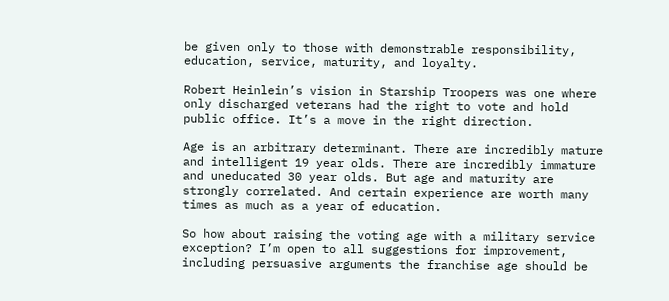be given only to those with demonstrable responsibility, education, service, maturity, and loyalty.

Robert Heinlein’s vision in Starship Troopers was one where only discharged veterans had the right to vote and hold public office. It’s a move in the right direction.

Age is an arbitrary determinant. There are incredibly mature and intelligent 19 year olds. There are incredibly immature and uneducated 30 year olds. But age and maturity are strongly correlated. And certain experience are worth many times as much as a year of education.

So how about raising the voting age with a military service exception? I’m open to all suggestions for improvement, including persuasive arguments the franchise age should be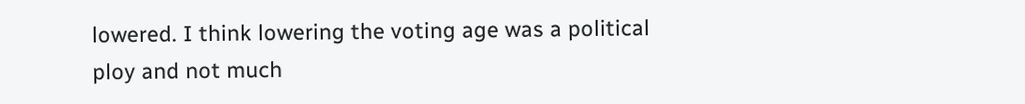lowered. I think lowering the voting age was a political ploy and not much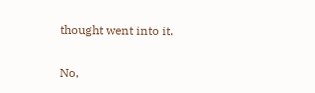thought went into it.

No,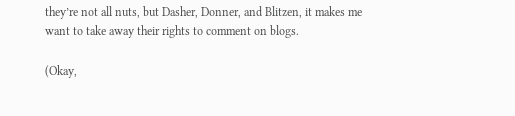they’re not all nuts, but Dasher, Donner, and Blitzen, it makes me want to take away their rights to comment on blogs.

(Okay,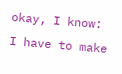okay, I know: I have to make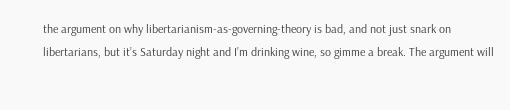the argument on why libertarianism-as-governing-theory is bad, and not just snark on libertarians, but it’s Saturday night and I’m drinking wine, so gimme a break. The argument will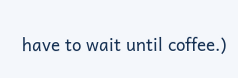have to wait until coffee.)